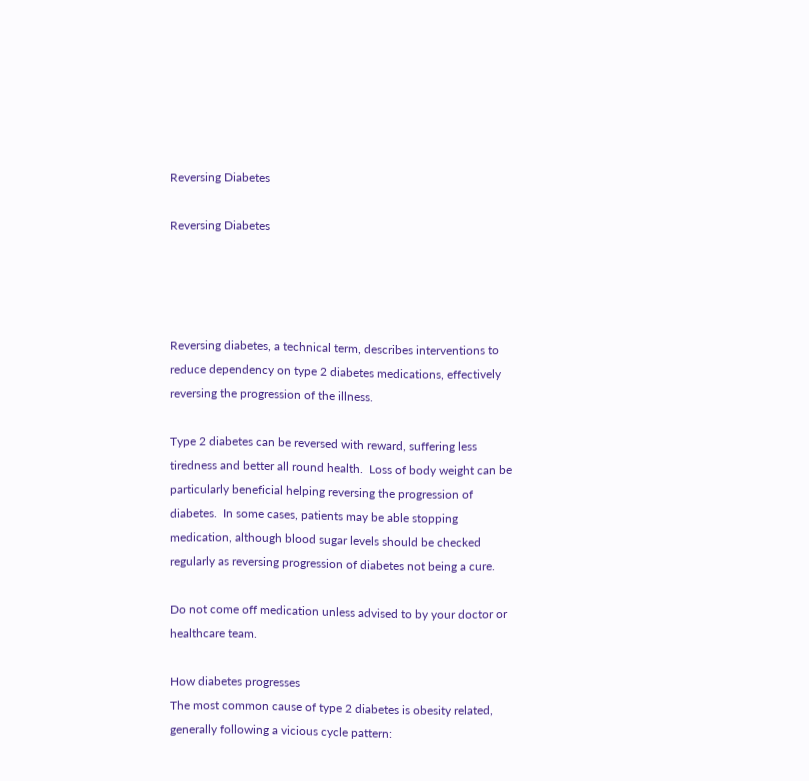Reversing Diabetes

Reversing Diabetes




Reversing diabetes, a technical term, describes interventions to reduce dependency on type 2 diabetes medications, effectively reversing the progression of the illness.

Type 2 diabetes can be reversed with reward, suffering less tiredness and better all round health.  Loss of body weight can be particularly beneficial helping reversing the progression of diabetes.  In some cases, patients may be able stopping medication, although blood sugar levels should be checked regularly as reversing progression of diabetes not being a cure.

Do not come off medication unless advised to by your doctor or healthcare team.

How diabetes progresses
The most common cause of type 2 diabetes is obesity related, generally following a vicious cycle pattern: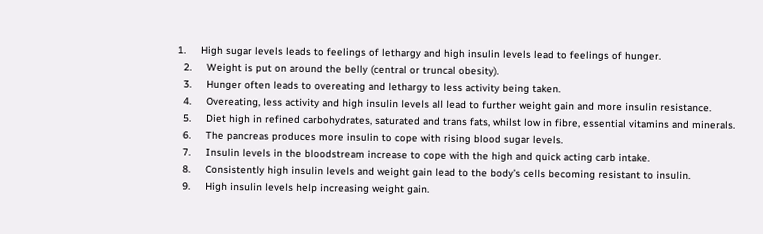1.     High sugar levels leads to feelings of lethargy and high insulin levels lead to feelings of hunger.
  2.     Weight is put on around the belly (central or truncal obesity).
  3.     Hunger often leads to overeating and lethargy to less activity being taken.
  4.     Overeating, less activity and high insulin levels all lead to further weight gain and more insulin resistance.
  5.     Diet high in refined carbohydrates, saturated and trans fats, whilst low in fibre, essential vitamins and minerals.
  6.     The pancreas produces more insulin to cope with rising blood sugar levels.
  7.     Insulin levels in the bloodstream increase to cope with the high and quick acting carb intake.
  8.     Consistently high insulin levels and weight gain lead to the body’s cells becoming resistant to insulin.
  9.     High insulin levels help increasing weight gain.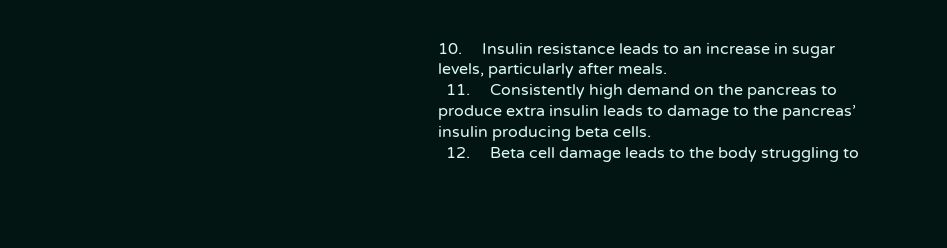10.     Insulin resistance leads to an increase in sugar levels, particularly after meals.
  11.     Consistently high demand on the pancreas to produce extra insulin leads to damage to the pancreas’ insulin producing beta cells.
  12.     Beta cell damage leads to the body struggling to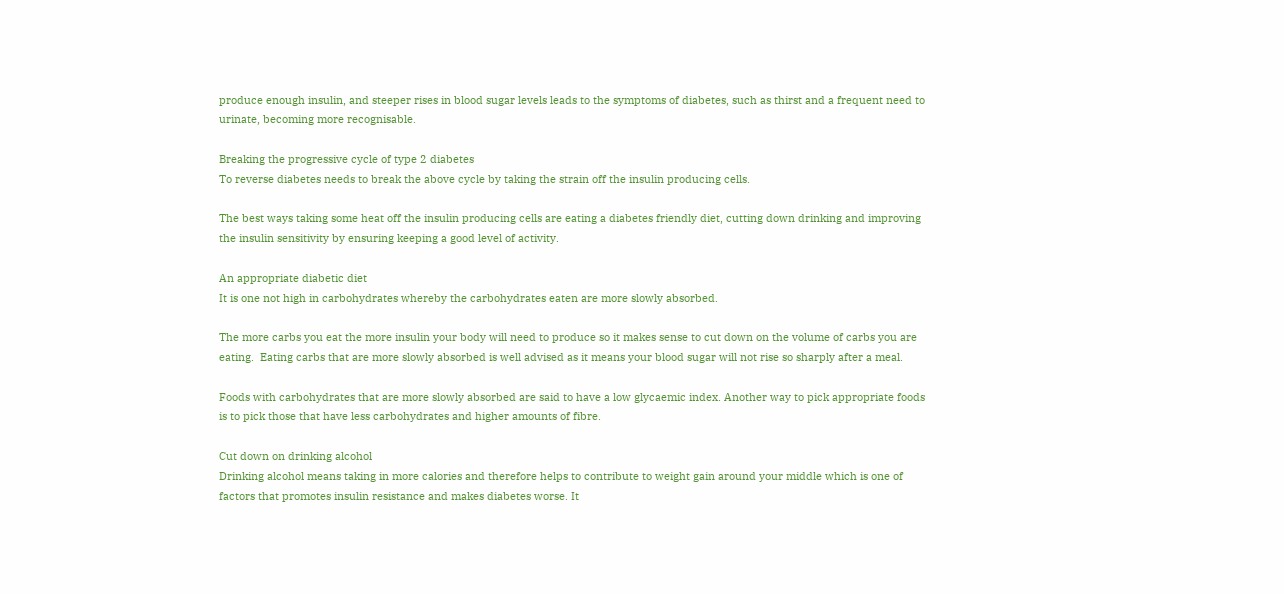produce enough insulin, and steeper rises in blood sugar levels leads to the symptoms of diabetes, such as thirst and a frequent need to urinate, becoming more recognisable.

Breaking the progressive cycle of type 2 diabetes
To reverse diabetes needs to break the above cycle by taking the strain off the insulin producing cells.

The best ways taking some heat off the insulin producing cells are eating a diabetes friendly diet, cutting down drinking and improving the insulin sensitivity by ensuring keeping a good level of activity.

An appropriate diabetic diet
It is one not high in carbohydrates whereby the carbohydrates eaten are more slowly absorbed.

The more carbs you eat the more insulin your body will need to produce so it makes sense to cut down on the volume of carbs you are eating.  Eating carbs that are more slowly absorbed is well advised as it means your blood sugar will not rise so sharply after a meal.

Foods with carbohydrates that are more slowly absorbed are said to have a low glycaemic index. Another way to pick appropriate foods is to pick those that have less carbohydrates and higher amounts of fibre.

Cut down on drinking alcohol
Drinking alcohol means taking in more calories and therefore helps to contribute to weight gain around your middle which is one of factors that promotes insulin resistance and makes diabetes worse. It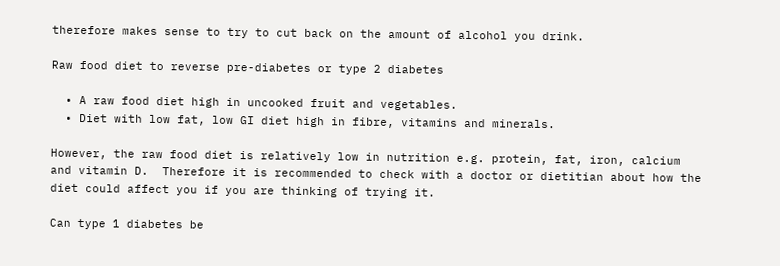therefore makes sense to try to cut back on the amount of alcohol you drink.

Raw food diet to reverse pre-diabetes or type 2 diabetes

  • A raw food diet high in uncooked fruit and vegetables.
  • Diet with low fat, low GI diet high in fibre, vitamins and minerals.

However, the raw food diet is relatively low in nutrition e.g. protein, fat, iron, calcium and vitamin D.  Therefore it is recommended to check with a doctor or dietitian about how the diet could affect you if you are thinking of trying it.

Can type 1 diabetes be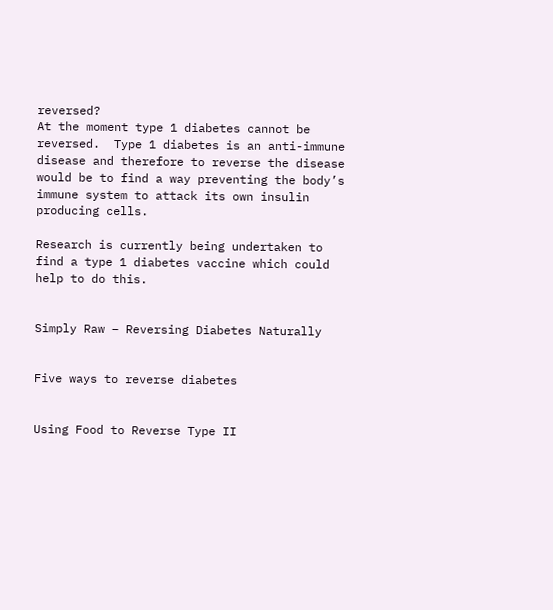reversed?
At the moment type 1 diabetes cannot be reversed.  Type 1 diabetes is an anti-immune disease and therefore to reverse the disease would be to find a way preventing the body’s immune system to attack its own insulin producing cells.

Research is currently being undertaken to find a type 1 diabetes vaccine which could help to do this.


Simply Raw – Reversing Diabetes Naturally


Five ways to reverse diabetes


Using Food to Reverse Type II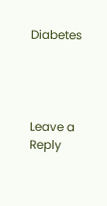Diabetes




Leave a Reply